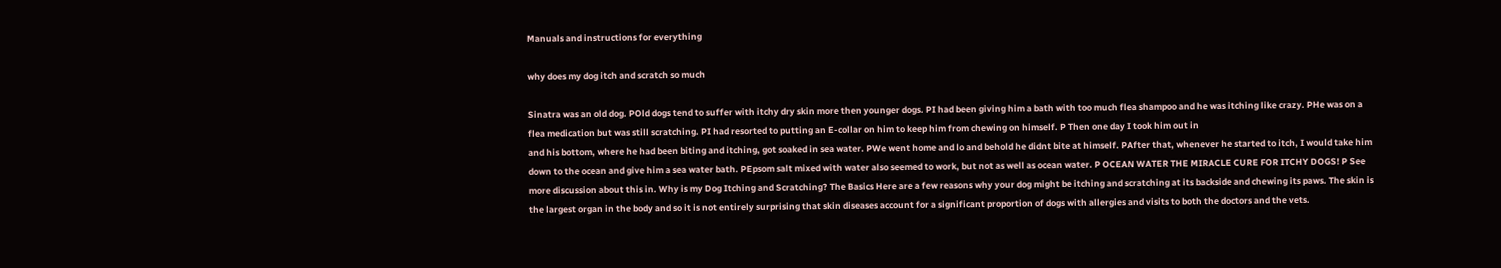Manuals and instructions for everything

why does my dog itch and scratch so much

Sinatra was an old dog. POld dogs tend to suffer with itchy dry skin more then younger dogs. PI had been giving him a bath with too much flea shampoo and he was itching like crazy. PHe was on a flea medication but was still scratching. PI had resorted to putting an E-collar on him to keep him from chewing on himself. P Then one day I took him out in
and his bottom, where he had been biting and itching, got soaked in sea water. PWe went home and lo and behold he didnt bite at himself. PAfter that, whenever he started to itch, I would take him down to the ocean and give him a sea water bath. PEpsom salt mixed with water also seemed to work, but not as well as ocean water. P OCEAN WATER THE MIRACLE CURE FOR ITCHY DOGS! P See more discussion about this in. Why is my Dog Itching and Scratching? The Basics Here are a few reasons why your dog might be itching and scratching at its backside and chewing its paws. The skin is the largest organ in the body and so it is not entirely surprising that skin diseases account for a significant proportion of dogs with allergies and visits to both the doctors and the vets.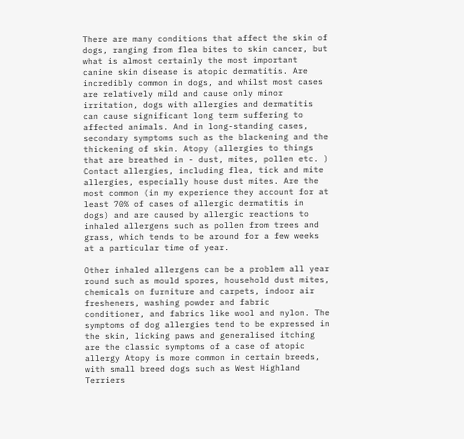There are many conditions that affect the skin of dogs, ranging from flea bites to skin cancer, but what is almost certainly the most important canine skin disease is atopic dermatitis. Are incredibly common in dogs, and whilst most cases are relatively mild and cause only minor irritation, dogs with allergies and dermatitis can cause significant long term suffering to affected animals. And in long-standing cases, secondary symptoms such as the blackening and the thickening of skin. Atopy (allergies to things that are breathed in - dust, mites, pollen etc. ) Contact allergies, including flea, tick and mite allergies, especially house dust mites. Are the most common (in my experience they account for at least 70% of cases of allergic dermatitis in dogs) and are caused by allergic reactions to inhaled allergens such as pollen from trees and grass, which tends to be around for a few weeks at a particular time of year.

Other inhaled allergens can be a problem all year round such as mould spores, household dust mites, chemicals on furniture and carpets, indoor air fresheners, washing powder and fabric conditioner, and fabrics like wool and nylon. The symptoms of dog allergies tend to be expressed in the skin, licking paws and generalised itching are the classic symptoms of a case of atopic allergy Atopy is more common in certain breeds, with small breed dogs such as West Highland Terriers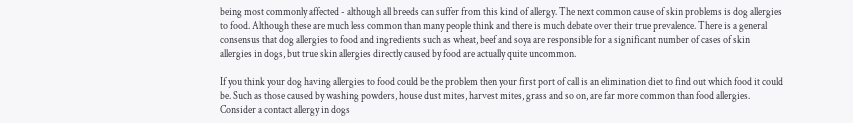being most commonly affected - although all breeds can suffer from this kind of allergy. The next common cause of skin problems is dog allergies to food. Although these are much less common than many people think and there is much debate over their true prevalence. There is a general consensus that dog allergies to food and ingredients such as wheat, beef and soya are responsible for a significant number of cases of skin allergies in dogs, but true skin allergies directly caused by food are actually quite uncommon.

If you think your dog having allergies to food could be the problem then your first port of call is an elimination diet to find out which food it could be. Such as those caused by washing powders, house dust mites, harvest mites, grass and so on, are far more common than food allergies. Consider a contact allergy in dogs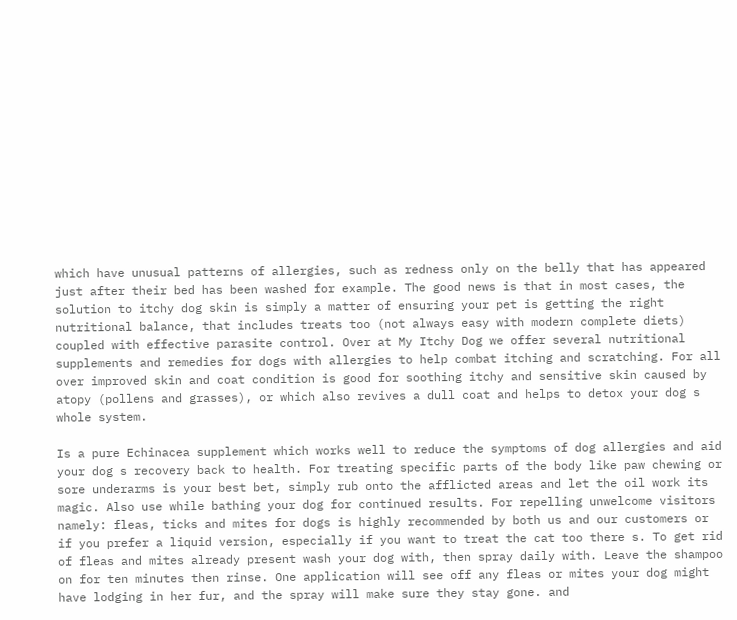which have unusual patterns of allergies, such as redness only on the belly that has appeared just after their bed has been washed for example. The good news is that in most cases, the solution to itchy dog skin is simply a matter of ensuring your pet is getting the right nutritional balance, that includes treats too (not always easy with modern complete diets) coupled with effective parasite control. Over at My Itchy Dog we offer several nutritional supplements and remedies for dogs with allergies to help combat itching and scratching. For all over improved skin and coat condition is good for soothing itchy and sensitive skin caused by atopy (pollens and grasses), or which also revives a dull coat and helps to detox your dog s whole system.

Is a pure Echinacea supplement which works well to reduce the symptoms of dog allergies and aid your dog s recovery back to health. For treating specific parts of the body like paw chewing or sore underarms is your best bet, simply rub onto the afflicted areas and let the oil work its magic. Also use while bathing your dog for continued results. For repelling unwelcome visitors namely: fleas, ticks and mites for dogs is highly recommended by both us and our customers or if you prefer a liquid version, especially if you want to treat the cat too there s. To get rid of fleas and mites already present wash your dog with, then spray daily with. Leave the shampoo on for ten minutes then rinse. One application will see off any fleas or mites your dog might have lodging in her fur, and the spray will make sure they stay gone. and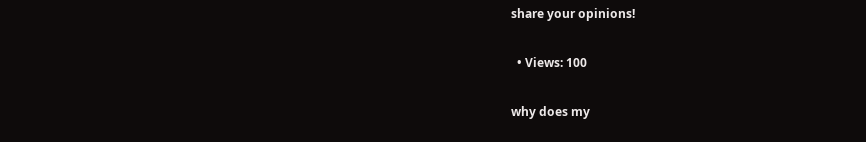share your opinions!

  • Views: 100

why does my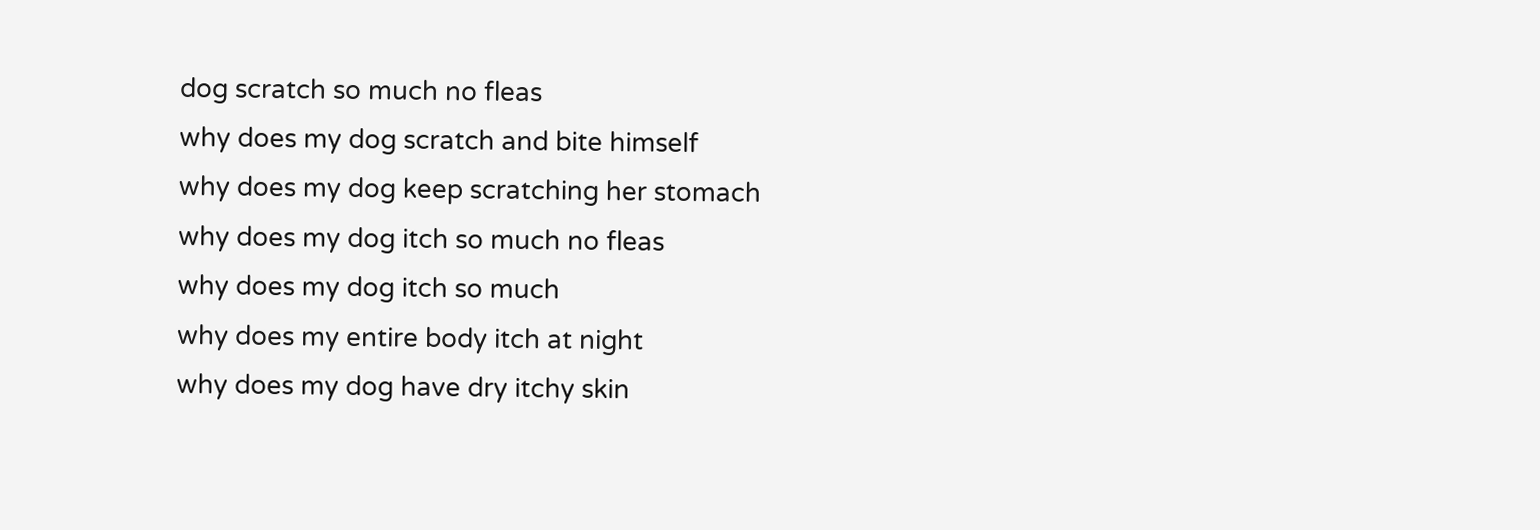dog scratch so much no fleas
why does my dog scratch and bite himself
why does my dog keep scratching her stomach
why does my dog itch so much no fleas
why does my dog itch so much
why does my entire body itch at night
why does my dog have dry itchy skin